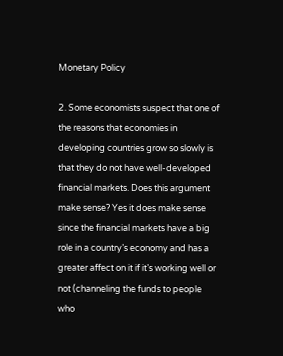Monetary Policy

2. Some economists suspect that one of the reasons that economies in developing countries grow so slowly is that they do not have well-developed financial markets. Does this argument make sense? Yes it does make sense since the financial markets have a big role in a country’s economy and has a greater affect on it if it’s working well or not (channeling the funds to people who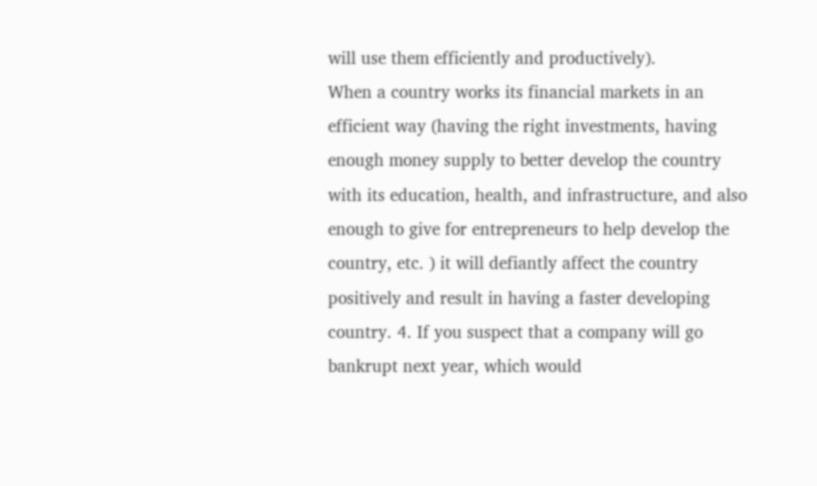will use them efficiently and productively).
When a country works its financial markets in an efficient way (having the right investments, having enough money supply to better develop the country with its education, health, and infrastructure, and also enough to give for entrepreneurs to help develop the country, etc. ) it will defiantly affect the country positively and result in having a faster developing country. 4. If you suspect that a company will go bankrupt next year, which would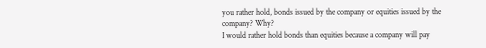you rather hold, bonds issued by the company or equities issued by the company? Why?
I would rather hold bonds than equities because a company will pay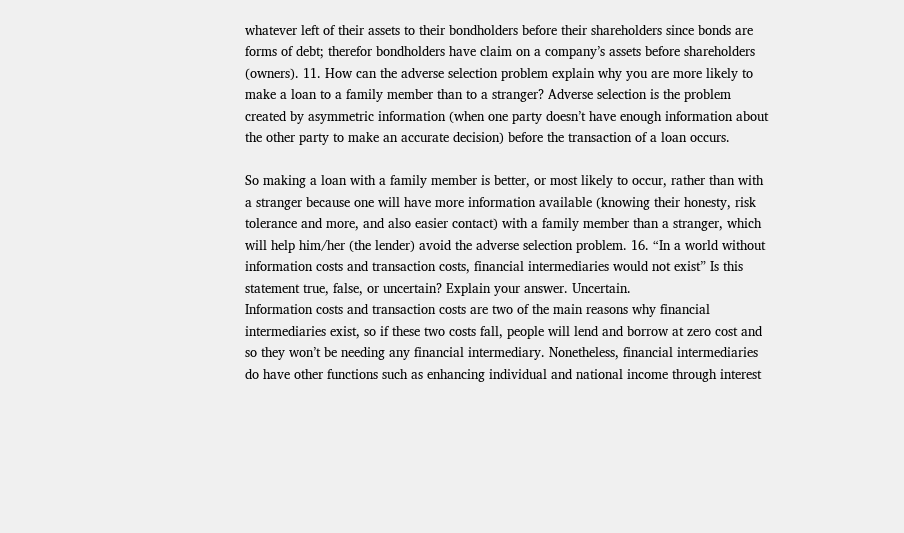whatever left of their assets to their bondholders before their shareholders since bonds are forms of debt; therefor bondholders have claim on a company’s assets before shareholders (owners). 11. How can the adverse selection problem explain why you are more likely to make a loan to a family member than to a stranger? Adverse selection is the problem created by asymmetric information (when one party doesn’t have enough information about the other party to make an accurate decision) before the transaction of a loan occurs.

So making a loan with a family member is better, or most likely to occur, rather than with a stranger because one will have more information available (knowing their honesty, risk tolerance and more, and also easier contact) with a family member than a stranger, which will help him/her (the lender) avoid the adverse selection problem. 16. “In a world without information costs and transaction costs, financial intermediaries would not exist” Is this statement true, false, or uncertain? Explain your answer. Uncertain.
Information costs and transaction costs are two of the main reasons why financial intermediaries exist, so if these two costs fall, people will lend and borrow at zero cost and so they won’t be needing any financial intermediary. Nonetheless, financial intermediaries do have other functions such as enhancing individual and national income through interest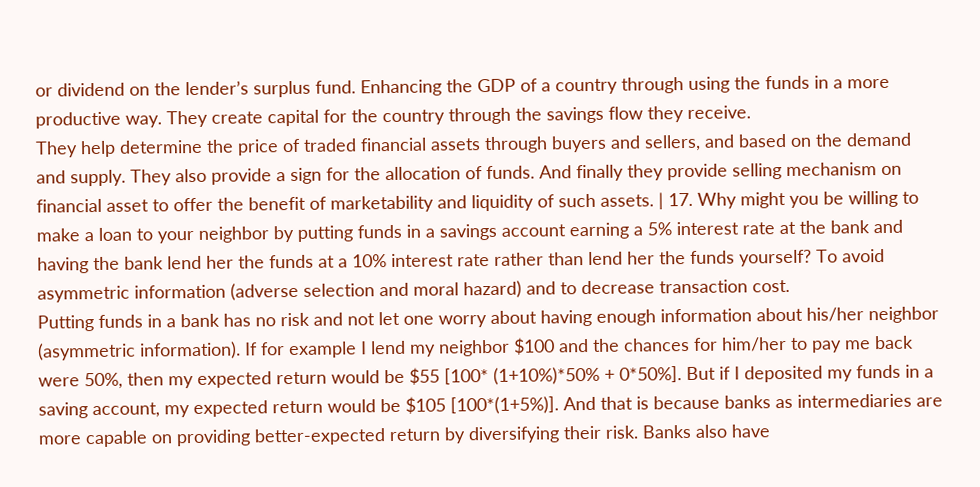or dividend on the lender’s surplus fund. Enhancing the GDP of a country through using the funds in a more productive way. They create capital for the country through the savings flow they receive.
They help determine the price of traded financial assets through buyers and sellers, and based on the demand and supply. They also provide a sign for the allocation of funds. And finally they provide selling mechanism on financial asset to offer the benefit of marketability and liquidity of such assets. | 17. Why might you be willing to make a loan to your neighbor by putting funds in a savings account earning a 5% interest rate at the bank and having the bank lend her the funds at a 10% interest rate rather than lend her the funds yourself? To avoid asymmetric information (adverse selection and moral hazard) and to decrease transaction cost.
Putting funds in a bank has no risk and not let one worry about having enough information about his/her neighbor (asymmetric information). If for example I lend my neighbor $100 and the chances for him/her to pay me back were 50%, then my expected return would be $55 [100* (1+10%)*50% + 0*50%]. But if I deposited my funds in a saving account, my expected return would be $105 [100*(1+5%)]. And that is because banks as intermediaries are more capable on providing better-expected return by diversifying their risk. Banks also have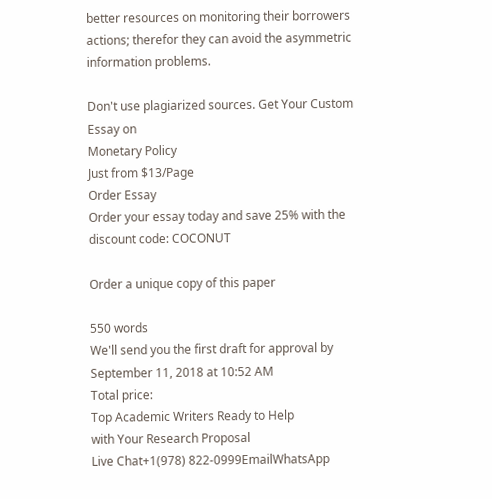better resources on monitoring their borrowers actions; therefor they can avoid the asymmetric information problems.

Don't use plagiarized sources. Get Your Custom Essay on
Monetary Policy
Just from $13/Page
Order Essay
Order your essay today and save 25% with the discount code: COCONUT

Order a unique copy of this paper

550 words
We'll send you the first draft for approval by September 11, 2018 at 10:52 AM
Total price:
Top Academic Writers Ready to Help
with Your Research Proposal
Live Chat+1(978) 822-0999EmailWhatsApp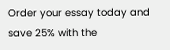Order your essay today and save 25% with the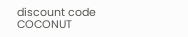discount code COCONUT